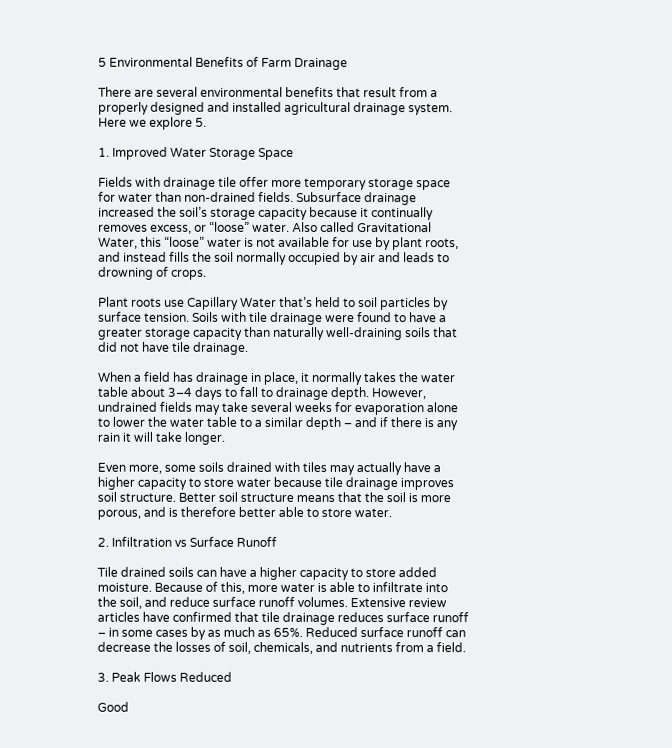5 Environmental Benefits of Farm Drainage

There are several environmental benefits that result from a properly designed and installed agricultural drainage system. Here we explore 5.

1. Improved Water Storage Space

Fields with drainage tile offer more temporary storage space for water than non-drained fields. Subsurface drainage increased the soil’s storage capacity because it continually removes excess, or “loose” water. Also called Gravitational Water, this “loose” water is not available for use by plant roots, and instead fills the soil normally occupied by air and leads to drowning of crops.

Plant roots use Capillary Water that’s held to soil particles by surface tension. Soils with tile drainage were found to have a greater storage capacity than naturally well-draining soils that did not have tile drainage.

When a field has drainage in place, it normally takes the water table about 3–4 days to fall to drainage depth. However, undrained fields may take several weeks for evaporation alone to lower the water table to a similar depth – and if there is any rain it will take longer.

Even more, some soils drained with tiles may actually have a higher capacity to store water because tile drainage improves soil structure. Better soil structure means that the soil is more porous, and is therefore better able to store water.

2. Infiltration vs Surface Runoff

Tile drained soils can have a higher capacity to store added moisture. Because of this, more water is able to infiltrate into the soil, and reduce surface runoff volumes. Extensive review articles have confirmed that tile drainage reduces surface runoff – in some cases by as much as 65%. Reduced surface runoff can decrease the losses of soil, chemicals, and nutrients from a field.

3. Peak Flows Reduced

Good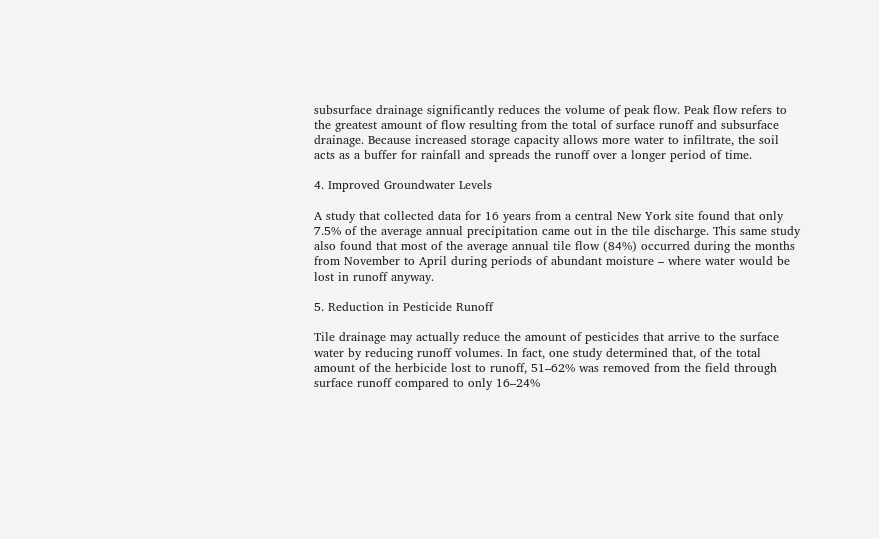subsurface drainage significantly reduces the volume of peak flow. Peak flow refers to the greatest amount of flow resulting from the total of surface runoff and subsurface drainage. Because increased storage capacity allows more water to infiltrate, the soil acts as a buffer for rainfall and spreads the runoff over a longer period of time.

4. Improved Groundwater Levels

A study that collected data for 16 years from a central New York site found that only 7.5% of the average annual precipitation came out in the tile discharge. This same study also found that most of the average annual tile flow (84%) occurred during the months from November to April during periods of abundant moisture – where water would be lost in runoff anyway.

5. Reduction in Pesticide Runoff

Tile drainage may actually reduce the amount of pesticides that arrive to the surface water by reducing runoff volumes. In fact, one study determined that, of the total amount of the herbicide lost to runoff, 51–62% was removed from the field through surface runoff compared to only 16–24%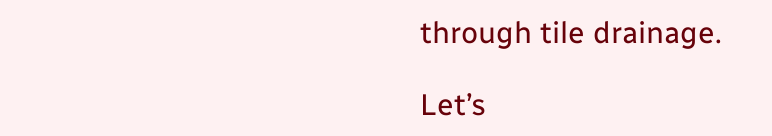through tile drainage.

Let’s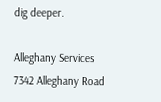dig deeper.

Alleghany Services
7342 Alleghany Road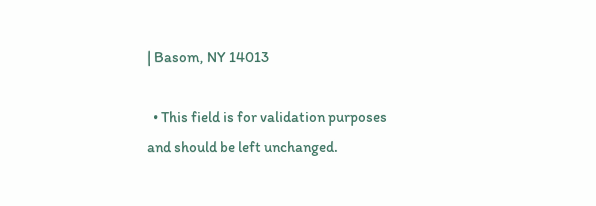| Basom, NY 14013

  • This field is for validation purposes and should be left unchanged.